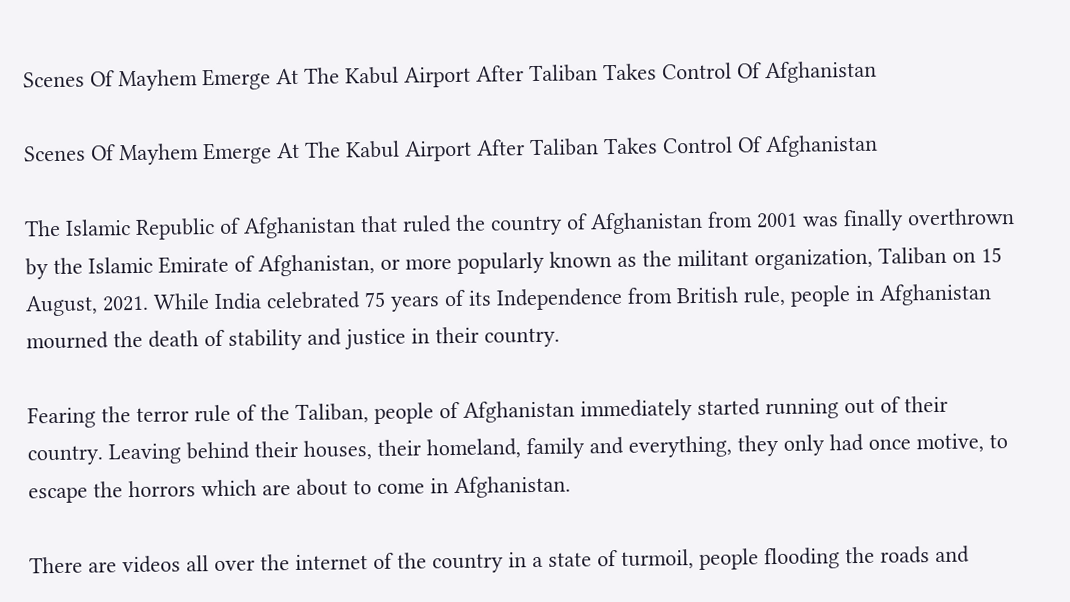Scenes Of Mayhem Emerge At The Kabul Airport After Taliban Takes Control Of Afghanistan

Scenes Of Mayhem Emerge At The Kabul Airport After Taliban Takes Control Of Afghanistan

The Islamic Republic of Afghanistan that ruled the country of Afghanistan from 2001 was finally overthrown by the Islamic Emirate of Afghanistan, or more popularly known as the militant organization, Taliban on 15 August, 2021. While India celebrated 75 years of its Independence from British rule, people in Afghanistan mourned the death of stability and justice in their country.

Fearing the terror rule of the Taliban, people of Afghanistan immediately started running out of their country. Leaving behind their houses, their homeland, family and everything, they only had once motive, to escape the horrors which are about to come in Afghanistan.

There are videos all over the internet of the country in a state of turmoil, people flooding the roads and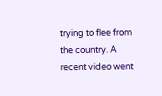trying to flee from the country. A recent video went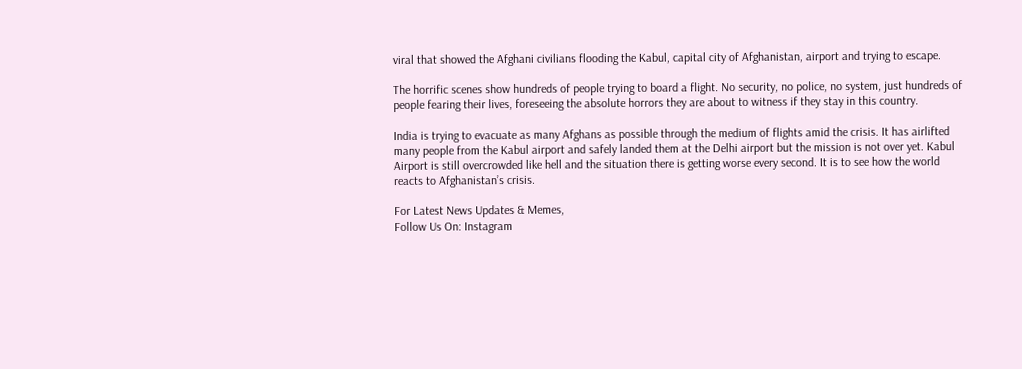viral that showed the Afghani civilians flooding the Kabul, capital city of Afghanistan, airport and trying to escape.

The horrific scenes show hundreds of people trying to board a flight. No security, no police, no system, just hundreds of people fearing their lives, foreseeing the absolute horrors they are about to witness if they stay in this country.

India is trying to evacuate as many Afghans as possible through the medium of flights amid the crisis. It has airlifted many people from the Kabul airport and safely landed them at the Delhi airport but the mission is not over yet. Kabul Airport is still overcrowded like hell and the situation there is getting worse every second. It is to see how the world reacts to Afghanistan’s crisis.

For Latest News Updates & Memes,
Follow Us On: Instagram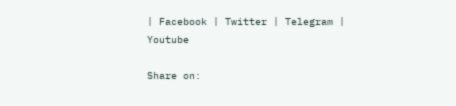| Facebook | Twitter | Telegram | Youtube

Share on: